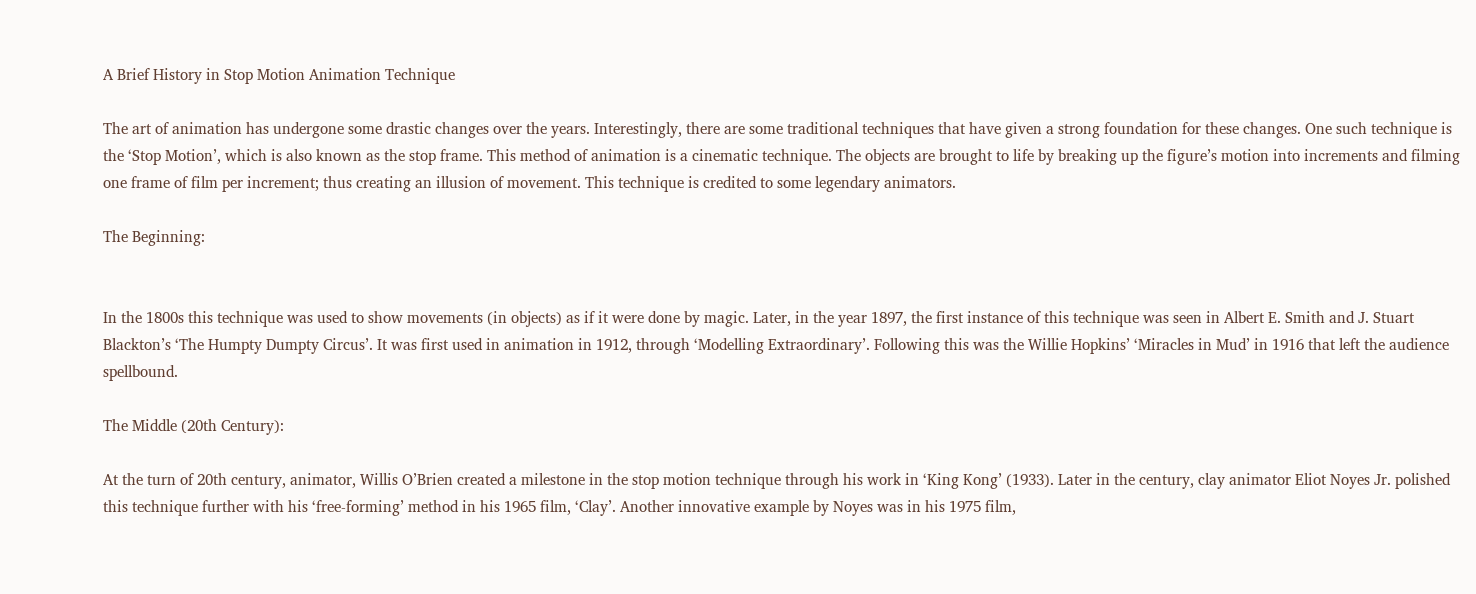A Brief History in Stop Motion Animation Technique

The art of animation has undergone some drastic changes over the years. Interestingly, there are some traditional techniques that have given a strong foundation for these changes. One such technique is the ‘Stop Motion’, which is also known as the stop frame. This method of animation is a cinematic technique. The objects are brought to life by breaking up the figure’s motion into increments and filming one frame of film per increment; thus creating an illusion of movement. This technique is credited to some legendary animators.

The Beginning:


In the 1800s this technique was used to show movements (in objects) as if it were done by magic. Later, in the year 1897, the first instance of this technique was seen in Albert E. Smith and J. Stuart Blackton’s ‘The Humpty Dumpty Circus’. It was first used in animation in 1912, through ‘Modelling Extraordinary’. Following this was the Willie Hopkins’ ‘Miracles in Mud’ in 1916 that left the audience spellbound.

The Middle (20th Century):

At the turn of 20th century, animator, Willis O’Brien created a milestone in the stop motion technique through his work in ‘King Kong’ (1933). Later in the century, clay animator Eliot Noyes Jr. polished this technique further with his ‘free-forming’ method in his 1965 film, ‘Clay’. Another innovative example by Noyes was in his 1975 film,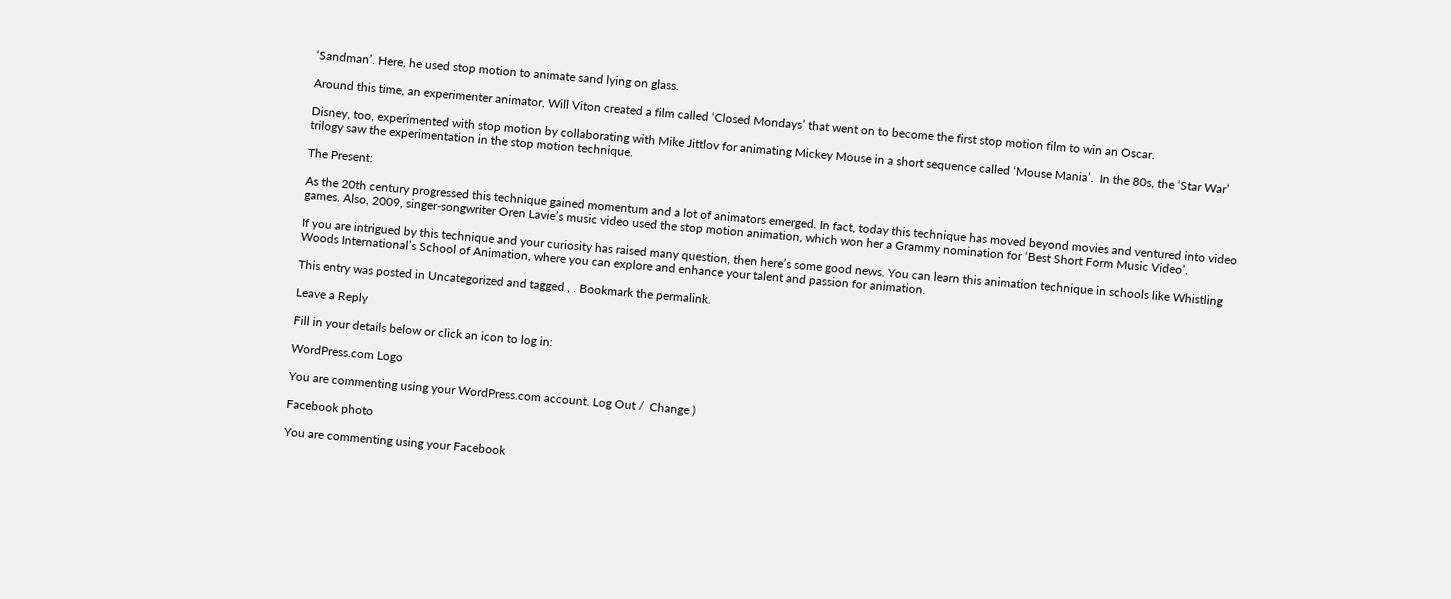‘Sandman’. Here, he used stop motion to animate sand lying on glass.

Around this time, an experimenter animator, Will Viton created a film called ‘Closed Mondays’ that went on to become the first stop motion film to win an Oscar.

Disney, too, experimented with stop motion by collaborating with Mike Jittlov for animating Mickey Mouse in a short sequence called ‘Mouse Mania’.  In the 80s, the ‘Star War’ trilogy saw the experimentation in the stop motion technique.

The Present:

As the 20th century progressed this technique gained momentum and a lot of animators emerged. In fact, today this technique has moved beyond movies and ventured into video games. Also, 2009, singer-songwriter Oren Lavie’s music video used the stop motion animation, which won her a Grammy nomination for ‘Best Short Form Music Video’.

If you are intrigued by this technique and your curiosity has raised many question, then here’s some good news. You can learn this animation technique in schools like Whistling Woods International’s School of Animation, where you can explore and enhance your talent and passion for animation.

This entry was posted in Uncategorized and tagged , . Bookmark the permalink.

Leave a Reply

Fill in your details below or click an icon to log in:

WordPress.com Logo

You are commenting using your WordPress.com account. Log Out /  Change )

Facebook photo

You are commenting using your Facebook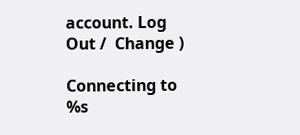account. Log Out /  Change )

Connecting to %s